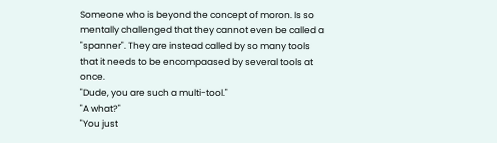Someone who is beyond the concept of moron. Is so mentally challenged that they cannot even be called a "spanner". They are instead called by so many tools that it needs to be encompaased by several tools at once.
"Dude, you are such a multi-tool."
"A what?"
"You just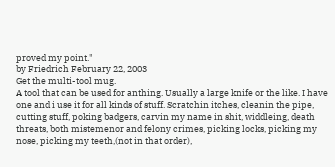proved my point."
by Friedrich February 22, 2003
Get the multi-tool mug.
A tool that can be used for anthing. Usually a large knife or the like. I have one and i use it for all kinds of stuff. Scratchin itches, cleanin the pipe, cutting stuff, poking badgers, carvin my name in shit, widdleing, death threats, both mistemenor and felony crimes, picking locks, picking my nose, picking my teeth,(not in that order),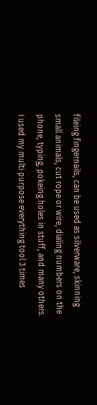fileing fingernails, can be used as silverware, skinning small animals, cut rope or wire, dialing numbers on the phone, typing, pokeing holes in stuff, and many others.
I used my multi purpose everything tool 3 times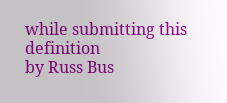while submitting this definition
by Russ Bus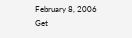February 8, 2006
Get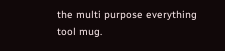the multi purpose everything tool mug.